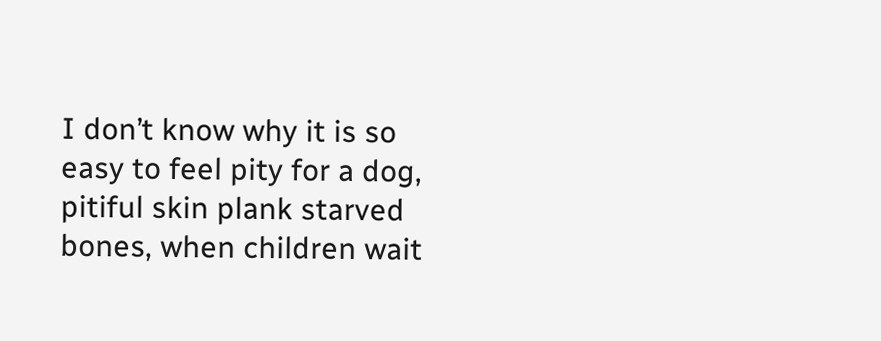I don’t know why it is so easy to feel pity for a dog, pitiful skin plank starved bones, when children wait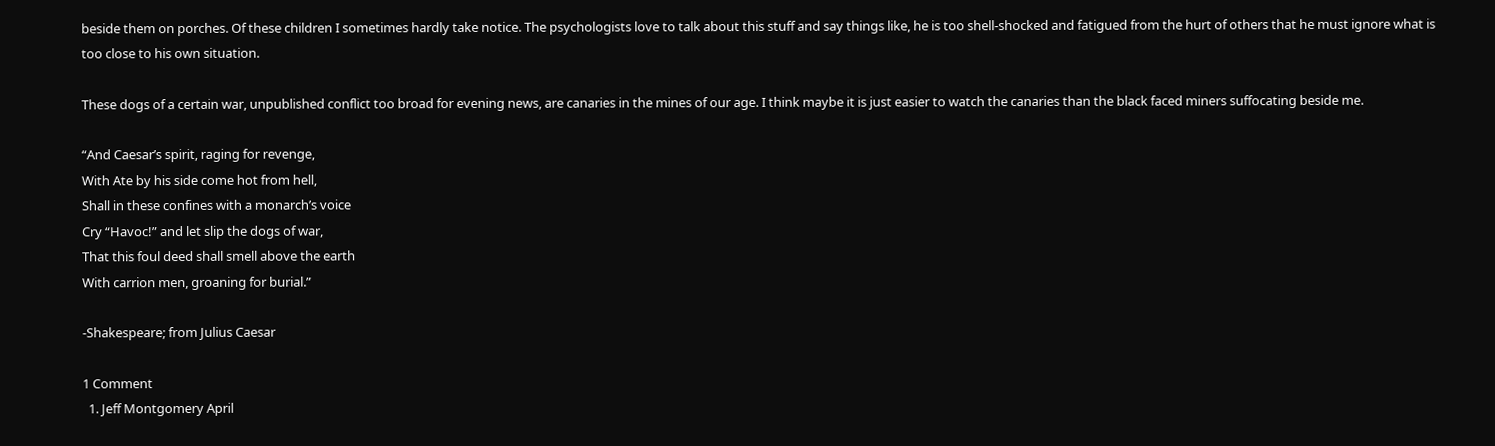beside them on porches. Of these children I sometimes hardly take notice. The psychologists love to talk about this stuff and say things like, he is too shell-shocked and fatigued from the hurt of others that he must ignore what is too close to his own situation.

These dogs of a certain war, unpublished conflict too broad for evening news, are canaries in the mines of our age. I think maybe it is just easier to watch the canaries than the black faced miners suffocating beside me.

“And Caesar’s spirit, raging for revenge,
With Ate by his side come hot from hell,
Shall in these confines with a monarch’s voice
Cry “Havoc!” and let slip the dogs of war,
That this foul deed shall smell above the earth
With carrion men, groaning for burial.”

-Shakespeare; from Julius Caesar

1 Comment
  1. Jeff Montgomery April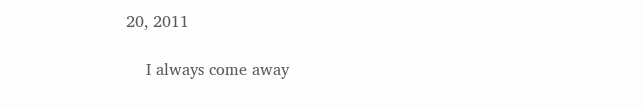20, 2011

    I always come away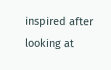inspired after looking at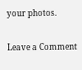your photos.

Leave a Comment